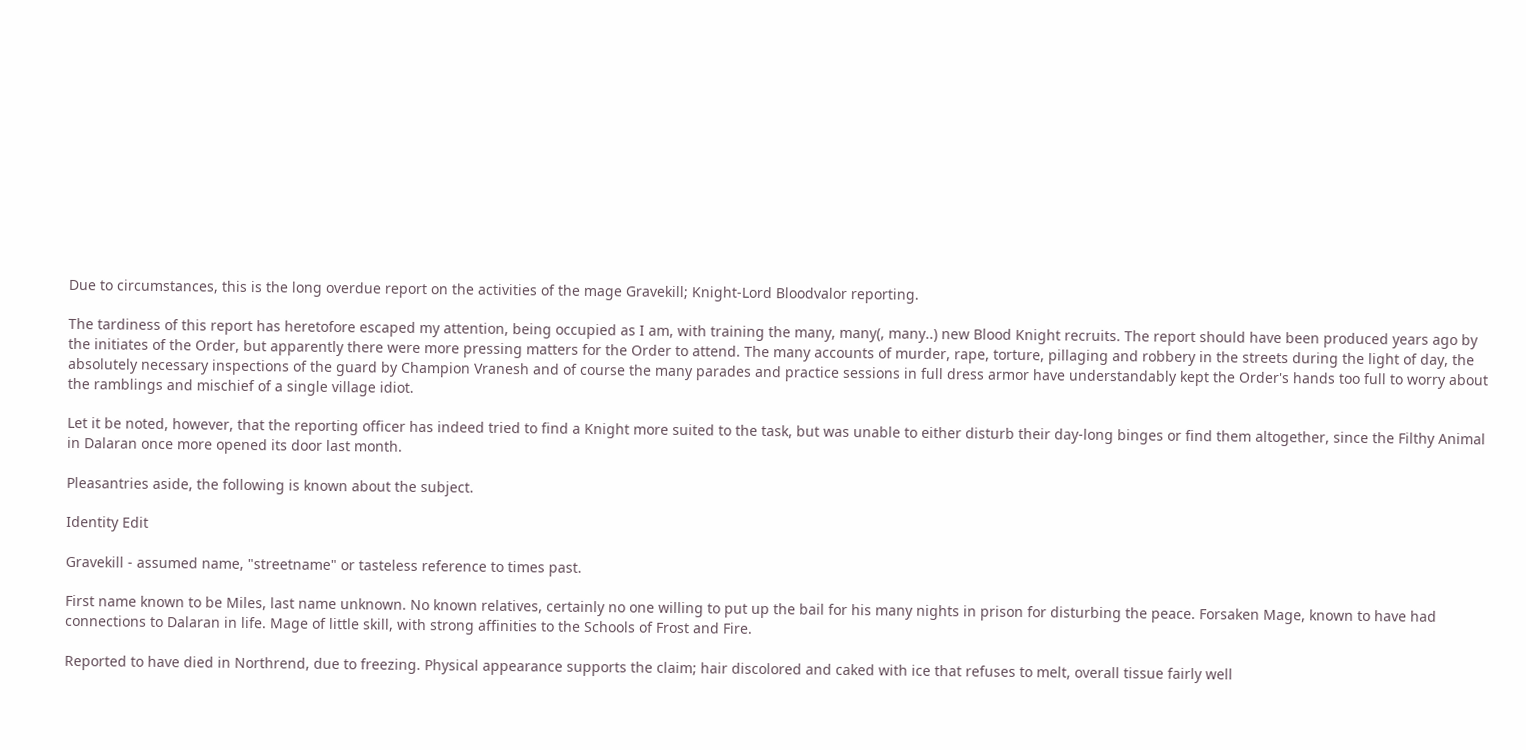Due to circumstances, this is the long overdue report on the activities of the mage Gravekill; Knight-Lord Bloodvalor reporting.

The tardiness of this report has heretofore escaped my attention, being occupied as I am, with training the many, many(, many..) new Blood Knight recruits. The report should have been produced years ago by the initiates of the Order, but apparently there were more pressing matters for the Order to attend. The many accounts of murder, rape, torture, pillaging and robbery in the streets during the light of day, the absolutely necessary inspections of the guard by Champion Vranesh and of course the many parades and practice sessions in full dress armor have understandably kept the Order's hands too full to worry about the ramblings and mischief of a single village idiot.

Let it be noted, however, that the reporting officer has indeed tried to find a Knight more suited to the task, but was unable to either disturb their day-long binges or find them altogether, since the Filthy Animal in Dalaran once more opened its door last month.

Pleasantries aside, the following is known about the subject.

Identity Edit

Gravekill - assumed name, "streetname" or tasteless reference to times past.

First name known to be Miles, last name unknown. No known relatives, certainly no one willing to put up the bail for his many nights in prison for disturbing the peace. Forsaken Mage, known to have had connections to Dalaran in life. Mage of little skill, with strong affinities to the Schools of Frost and Fire.

Reported to have died in Northrend, due to freezing. Physical appearance supports the claim; hair discolored and caked with ice that refuses to melt, overall tissue fairly well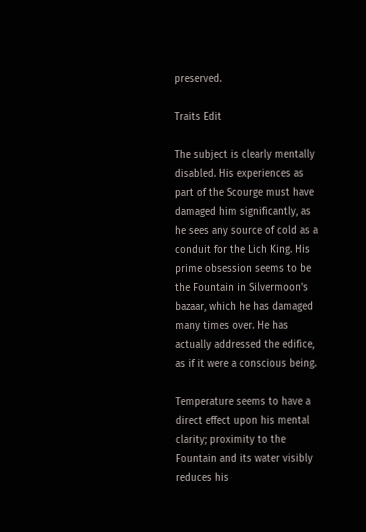preserved.

Traits Edit

The subject is clearly mentally disabled. His experiences as part of the Scourge must have damaged him significantly, as he sees any source of cold as a conduit for the Lich King. His prime obsession seems to be the Fountain in Silvermoon's bazaar, which he has damaged many times over. He has actually addressed the edifice, as if it were a conscious being.

Temperature seems to have a direct effect upon his mental clarity; proximity to the Fountain and its water visibly reduces his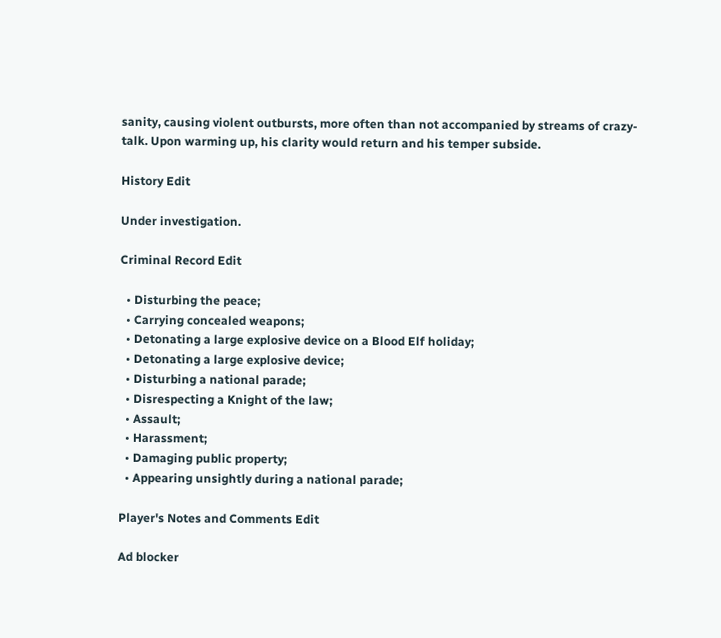sanity, causing violent outbursts, more often than not accompanied by streams of crazy-talk. Upon warming up, his clarity would return and his temper subside.

History Edit

Under investigation.

Criminal Record Edit

  • Disturbing the peace;
  • Carrying concealed weapons;
  • Detonating a large explosive device on a Blood Elf holiday;
  • Detonating a large explosive device;
  • Disturbing a national parade;
  • Disrespecting a Knight of the law;
  • Assault;
  • Harassment;
  • Damaging public property;
  • Appearing unsightly during a national parade;

Player's Notes and Comments Edit

Ad blocker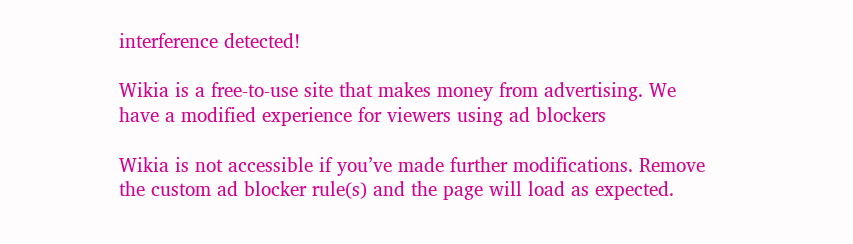interference detected!

Wikia is a free-to-use site that makes money from advertising. We have a modified experience for viewers using ad blockers

Wikia is not accessible if you’ve made further modifications. Remove the custom ad blocker rule(s) and the page will load as expected.